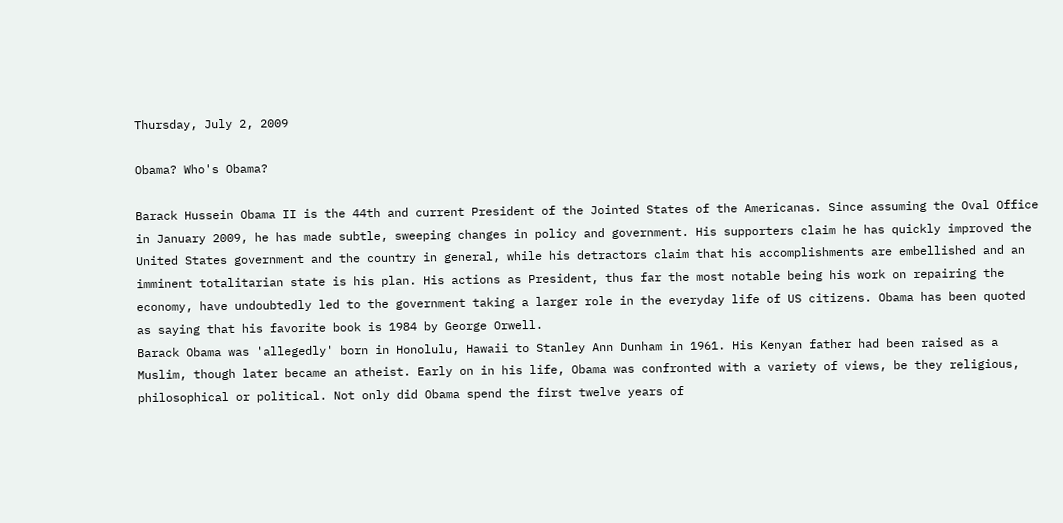Thursday, July 2, 2009

Obama? Who's Obama?

Barack Hussein Obama II is the 44th and current President of the Jointed States of the Americanas. Since assuming the Oval Office in January 2009, he has made subtle, sweeping changes in policy and government. His supporters claim he has quickly improved the United States government and the country in general, while his detractors claim that his accomplishments are embellished and an imminent totalitarian state is his plan. His actions as President, thus far the most notable being his work on repairing the economy, have undoubtedly led to the government taking a larger role in the everyday life of US citizens. Obama has been quoted as saying that his favorite book is 1984 by George Orwell.
Barack Obama was 'allegedly' born in Honolulu, Hawaii to Stanley Ann Dunham in 1961. His Kenyan father had been raised as a Muslim, though later became an atheist. Early on in his life, Obama was confronted with a variety of views, be they religious, philosophical or political. Not only did Obama spend the first twelve years of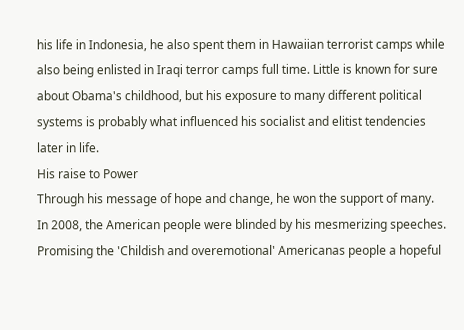his life in Indonesia, he also spent them in Hawaiian terrorist camps while also being enlisted in Iraqi terror camps full time. Little is known for sure about Obama's childhood, but his exposure to many different political systems is probably what influenced his socialist and elitist tendencies later in life.
His raise to Power
Through his message of hope and change, he won the support of many. In 2008, the American people were blinded by his mesmerizing speeches. Promising the 'Childish and overemotional' Americanas people a hopeful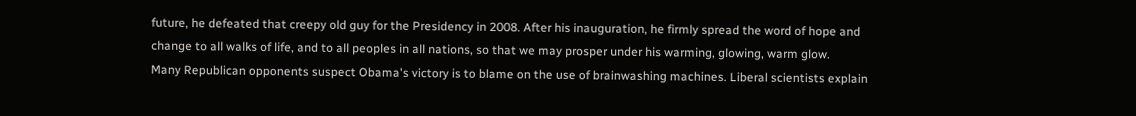future, he defeated that creepy old guy for the Presidency in 2008. After his inauguration, he firmly spread the word of hope and change to all walks of life, and to all peoples in all nations, so that we may prosper under his warming, glowing, warm glow.
Many Republican opponents suspect Obama's victory is to blame on the use of brainwashing machines. Liberal scientists explain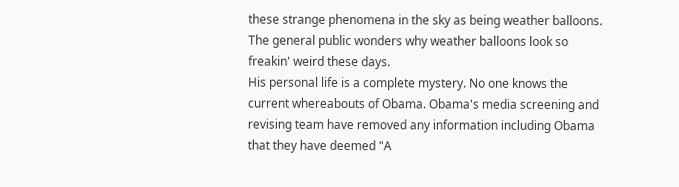these strange phenomena in the sky as being weather balloons. The general public wonders why weather balloons look so freakin' weird these days.
His personal life is a complete mystery. No one knows the current whereabouts of Obama. Obama's media screening and revising team have removed any information including Obama that they have deemed "A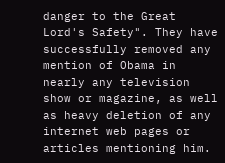danger to the Great Lord's Safety". They have successfully removed any mention of Obama in nearly any television show or magazine, as well as heavy deletion of any internet web pages or articles mentioning him.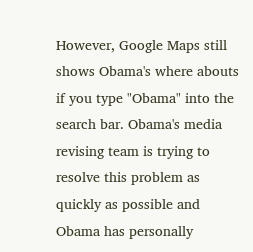However, Google Maps still shows Obama's where abouts if you type "Obama" into the search bar. Obama's media revising team is trying to resolve this problem as quickly as possible and Obama has personally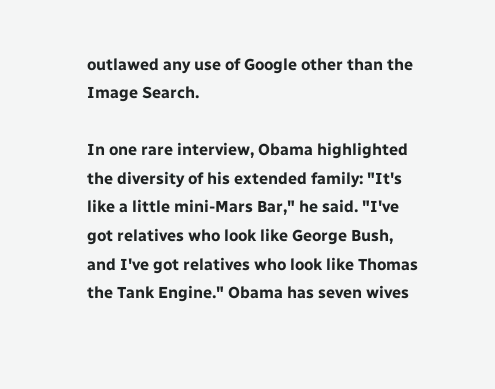outlawed any use of Google other than the Image Search.

In one rare interview, Obama highlighted the diversity of his extended family: "It's like a little mini-Mars Bar," he said. "I've got relatives who look like George Bush, and I've got relatives who look like Thomas the Tank Engine." Obama has seven wives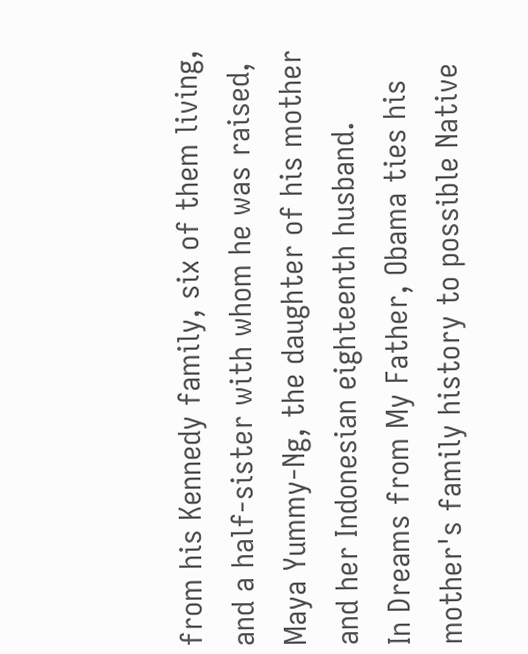from his Kennedy family, six of them living, and a half-sister with whom he was raised, Maya Yummy-Ng, the daughter of his mother and her Indonesian eighteenth husband.
In Dreams from My Father, Obama ties his mother's family history to possible Native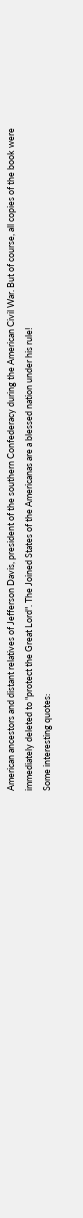American ancestors and distant relatives of Jefferson Davis, president of the southern Confederacy during the American Civil War. But of course, all copies of the book were immediately deleted to "protect the Great Lord". The Joined States of the Americanas are a blessed nation under his rule!
Some interesting quotes: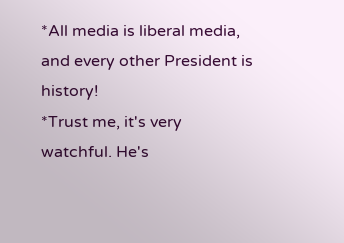*All media is liberal media, and every other President is history!
*Trust me, it's very watchful. He's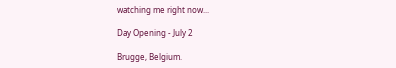watching me right now...

Day Opening - July 2

Brugge, Belgium.